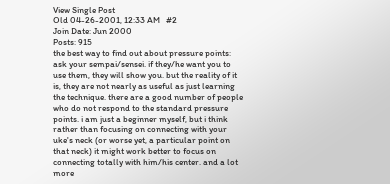View Single Post
Old 04-26-2001, 12:33 AM   #2
Join Date: Jun 2000
Posts: 915
the best way to find out about pressure points: ask your sempai/sensei. if they/he want you to use them, they will show you. but the reality of it is, they are not nearly as useful as just learning the technique. there are a good number of people who do not respond to the standard pressure points. i am just a beginner myself, but i think rather than focusing on connecting with your uke's neck (or worse yet, a particular point on that neck) it might work better to focus on connecting totally with him/his center. and a lot more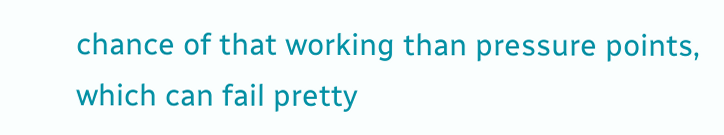chance of that working than pressure points, which can fail pretty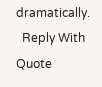dramatically.
  Reply With Quote